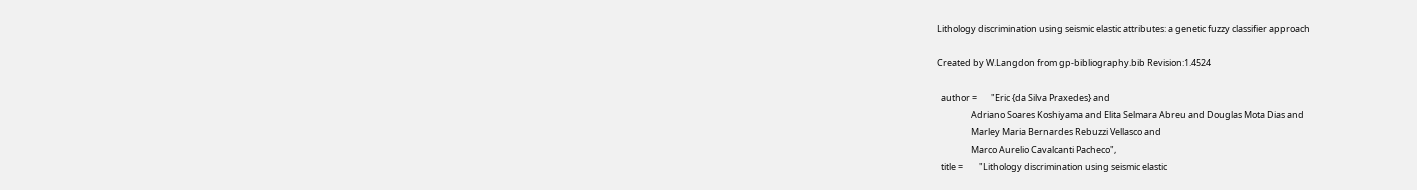Lithology discrimination using seismic elastic attributes: a genetic fuzzy classifier approach

Created by W.Langdon from gp-bibliography.bib Revision:1.4524

  author =       "Eric {da Silva Praxedes} and
                 Adriano Soares Koshiyama and Elita Selmara Abreu and Douglas Mota Dias and
                 Marley Maria Bernardes Rebuzzi Vellasco and
                 Marco Aurelio Cavalcanti Pacheco",
  title =        "Lithology discrimination using seismic elastic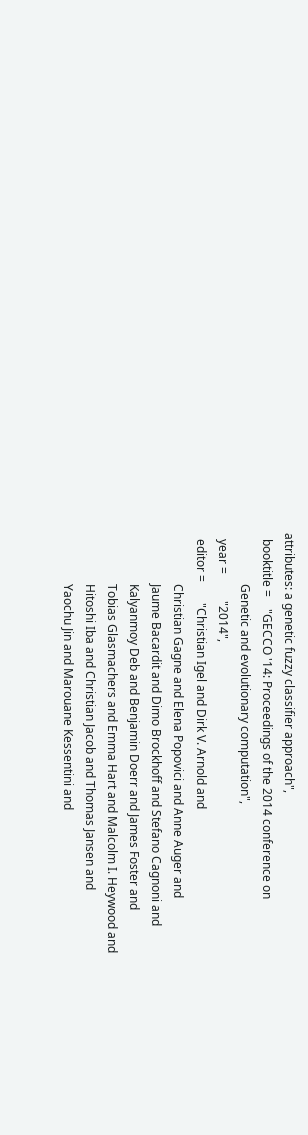attributes: a genetic fuzzy classifier approach",
  booktitle =    "GECCO '14: Proceedings of the 2014 conference on
                 Genetic and evolutionary computation",
  year =         "2014",
  editor =       "Christian Igel and Dirk V. Arnold and
                 Christian Gagne and Elena Popovici and Anne Auger and
                 Jaume Bacardit and Dimo Brockhoff and Stefano Cagnoni and
                 Kalyanmoy Deb and Benjamin Doerr and James Foster and
                 Tobias Glasmachers and Emma Hart and Malcolm I. Heywood and
                 Hitoshi Iba and Christian Jacob and Thomas Jansen and
                 Yaochu Jin and Marouane Kessentini and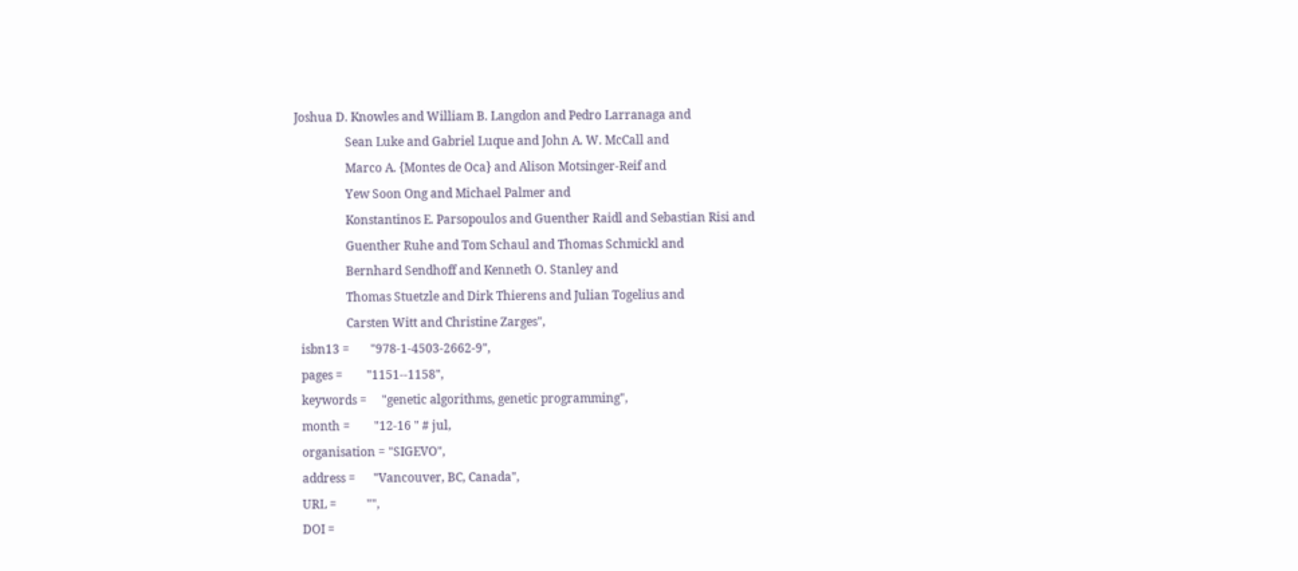Joshua D. Knowles and William B. Langdon and Pedro Larranaga and
                 Sean Luke and Gabriel Luque and John A. W. McCall and
                 Marco A. {Montes de Oca} and Alison Motsinger-Reif and
                 Yew Soon Ong and Michael Palmer and
                 Konstantinos E. Parsopoulos and Guenther Raidl and Sebastian Risi and
                 Guenther Ruhe and Tom Schaul and Thomas Schmickl and
                 Bernhard Sendhoff and Kenneth O. Stanley and
                 Thomas Stuetzle and Dirk Thierens and Julian Togelius and
                 Carsten Witt and Christine Zarges",
  isbn13 =       "978-1-4503-2662-9",
  pages =        "1151--1158",
  keywords =     "genetic algorithms, genetic programming",
  month =        "12-16 " # jul,
  organisation = "SIGEVO",
  address =      "Vancouver, BC, Canada",
  URL =          "",
  DOI =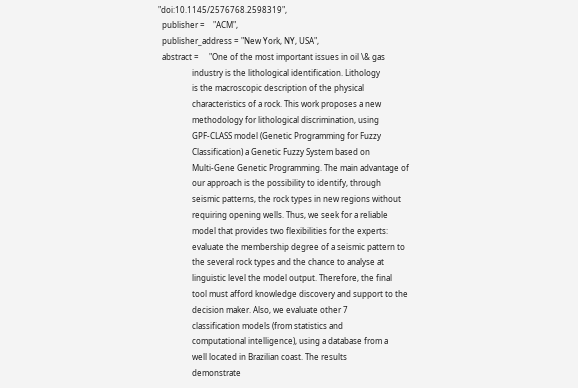"doi:10.1145/2576768.2598319",
  publisher =    "ACM",
  publisher_address = "New York, NY, USA",
  abstract =     "One of the most important issues in oil \& gas
                 industry is the lithological identification. Lithology
                 is the macroscopic description of the physical
                 characteristics of a rock. This work proposes a new
                 methodology for lithological discrimination, using
                 GPF-CLASS model (Genetic Programming for Fuzzy
                 Classification) a Genetic Fuzzy System based on
                 Multi-Gene Genetic Programming. The main advantage of
                 our approach is the possibility to identify, through
                 seismic patterns, the rock types in new regions without
                 requiring opening wells. Thus, we seek for a reliable
                 model that provides two flexibilities for the experts:
                 evaluate the membership degree of a seismic pattern to
                 the several rock types and the chance to analyse at
                 linguistic level the model output. Therefore, the final
                 tool must afford knowledge discovery and support to the
                 decision maker. Also, we evaluate other 7
                 classification models (from statistics and
                 computational intelligence), using a database from a
                 well located in Brazilian coast. The results
                 demonstrate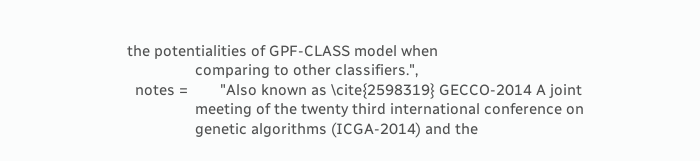the potentialities of GPF-CLASS model when
                 comparing to other classifiers.",
  notes =        "Also known as \cite{2598319} GECCO-2014 A joint
                 meeting of the twenty third international conference on
                 genetic algorithms (ICGA-2014) and the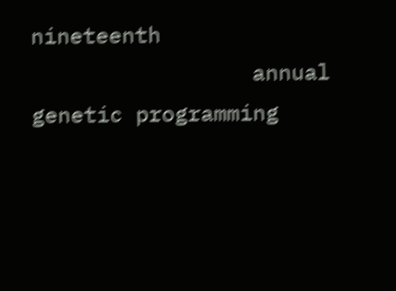nineteenth
                 annual genetic programming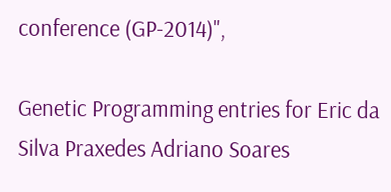conference (GP-2014)",

Genetic Programming entries for Eric da Silva Praxedes Adriano Soares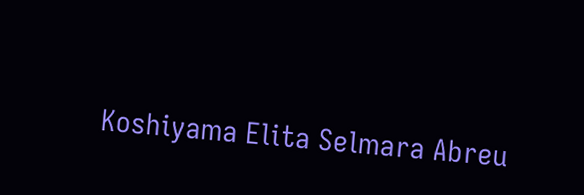Koshiyama Elita Selmara Abreu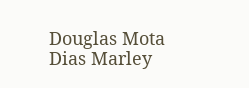Douglas Mota Dias Marley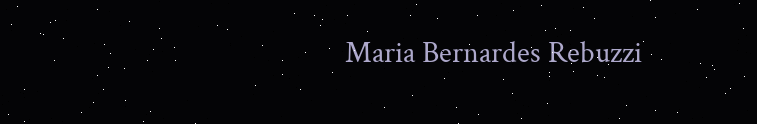Maria Bernardes Rebuzzi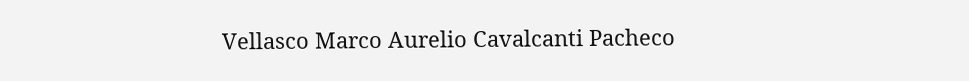Vellasco Marco Aurelio Cavalcanti Pacheco